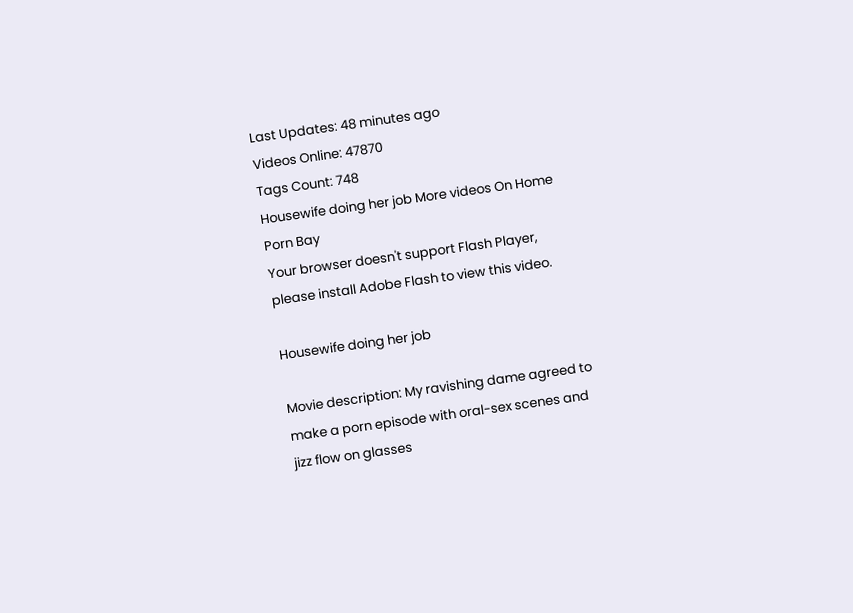Last Updates: 48 minutes ago
Videos Online: 47870
Tags Count: 748
Housewife doing her job More videos On Home Porn Bay
Your browser doesn't support Flash Player, please install Adobe Flash to view this video.

Housewife doing her job

Movie description: My ravishing dame agreed to make a porn episode with oral-sex scenes and jizz flow on glasses